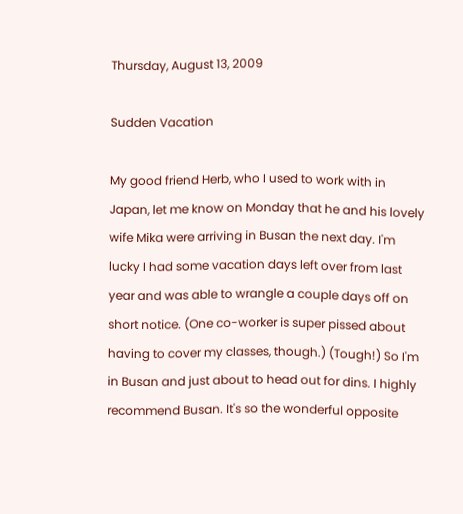Thursday, August 13, 2009

Sudden Vacation

My good friend Herb, who I used to work with in Japan, let me know on Monday that he and his lovely wife Mika were arriving in Busan the next day. I'm lucky I had some vacation days left over from last year and was able to wrangle a couple days off on short notice. (One co-worker is super pissed about having to cover my classes, though.) (Tough!) So I'm in Busan and just about to head out for dins. I highly recommend Busan. It's so the wonderful opposite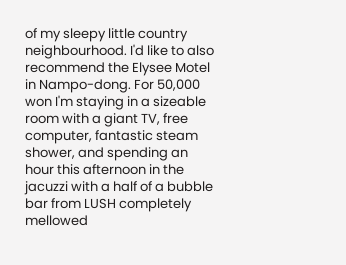of my sleepy little country neighbourhood. I'd like to also recommend the Elysee Motel in Nampo-dong. For 50,000 won I'm staying in a sizeable room with a giant TV, free computer, fantastic steam shower, and spending an hour this afternoon in the jacuzzi with a half of a bubble bar from LUSH completely mellowed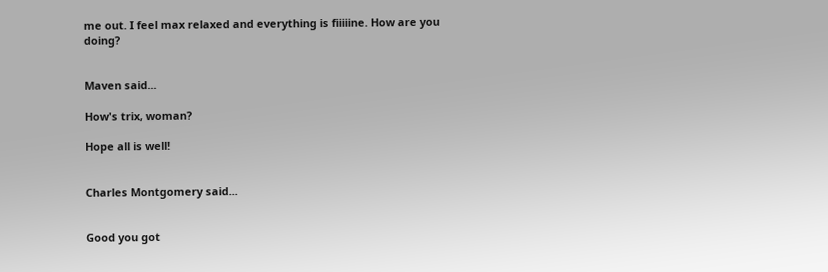me out. I feel max relaxed and everything is fiiiiine. How are you doing?


Maven said...

How's trix, woman?

Hope all is well!


Charles Montgomery said...


Good you got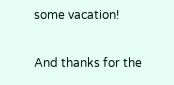some vacation!

And thanks for the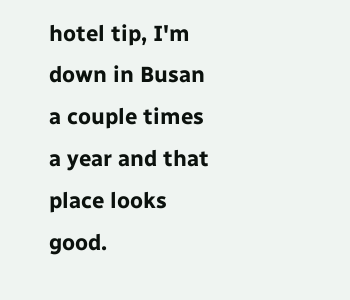hotel tip, I'm down in Busan a couple times a year and that place looks good.